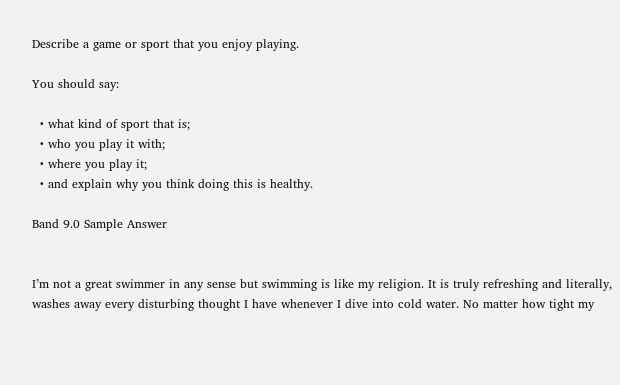Describe a game or sport that you enjoy playing.

You should say:

  • what kind of sport that is;
  • who you play it with;
  • where you play it;
  • and explain why you think doing this is healthy.

Band 9.0 Sample Answer


I’m not a great swimmer in any sense but swimming is like my religion. It is truly refreshing and literally, washes away every disturbing thought I have whenever I dive into cold water. No matter how tight my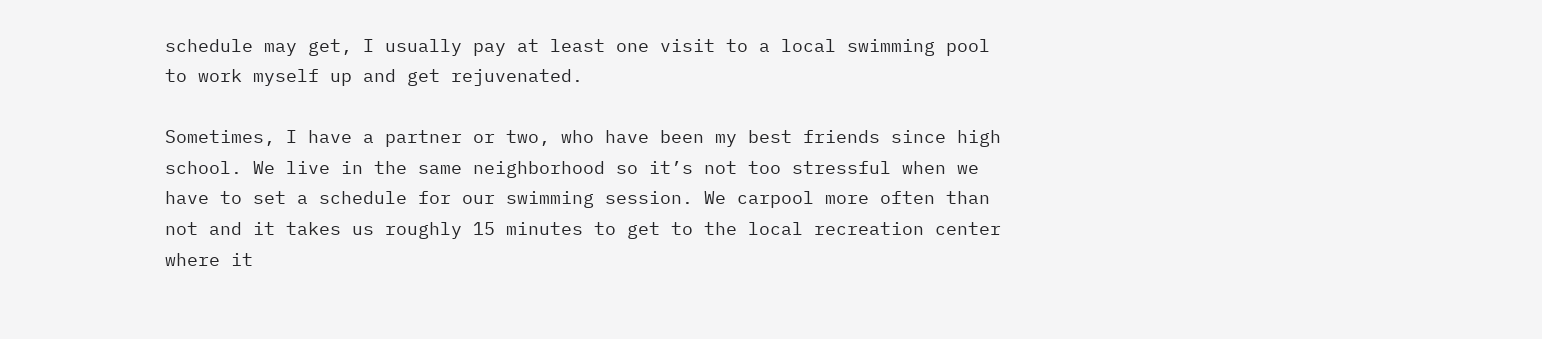schedule may get, I usually pay at least one visit to a local swimming pool to work myself up and get rejuvenated.

Sometimes, I have a partner or two, who have been my best friends since high school. We live in the same neighborhood so it’s not too stressful when we have to set a schedule for our swimming session. We carpool more often than not and it takes us roughly 15 minutes to get to the local recreation center where it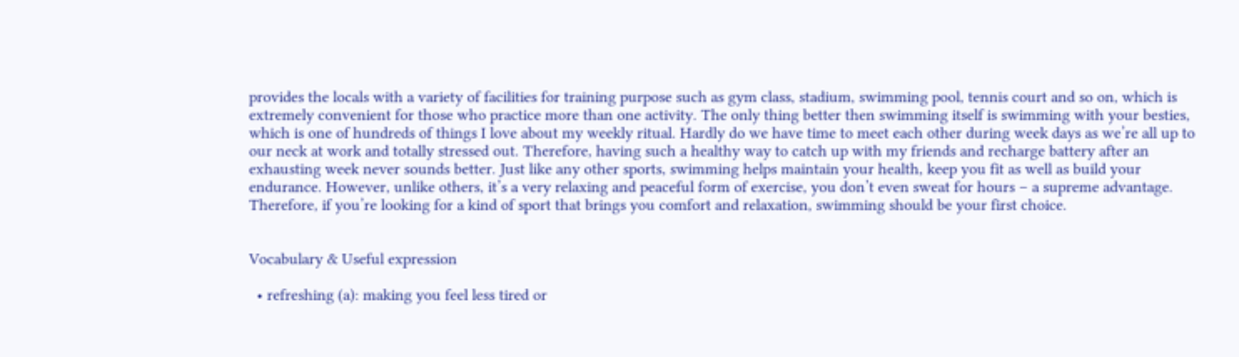provides the locals with a variety of facilities for training purpose such as gym class, stadium, swimming pool, tennis court and so on, which is extremely convenient for those who practice more than one activity. The only thing better then swimming itself is swimming with your besties, which is one of hundreds of things I love about my weekly ritual. Hardly do we have time to meet each other during week days as we’re all up to our neck at work and totally stressed out. Therefore, having such a healthy way to catch up with my friends and recharge battery after an exhausting week never sounds better. Just like any other sports, swimming helps maintain your health, keep you fit as well as build your endurance. However, unlike others, it’s a very relaxing and peaceful form of exercise, you don’t even sweat for hours – a supreme advantage. Therefore, if you’re looking for a kind of sport that brings you comfort and relaxation, swimming should be your first choice.


Vocabulary & Useful expression

  • refreshing (a): making you feel less tired or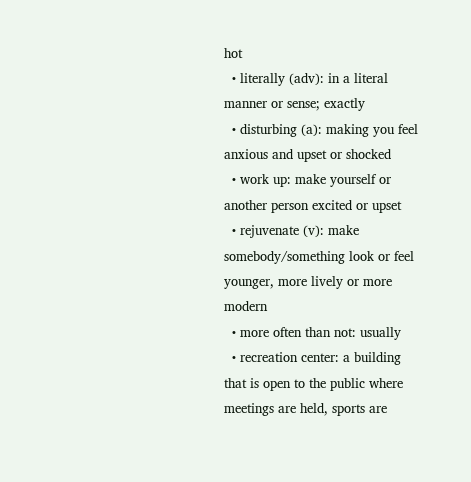hot
  • literally (adv): in a literal manner or sense; exactly
  • disturbing (a): making you feel anxious and upset or shocked
  • work up: make yourself or another person excited or upset
  • rejuvenate (v): make somebody/something look or feel younger, more lively or more modern
  • more often than not: usually
  • recreation center: a building that is open to the public where meetings are held, sports are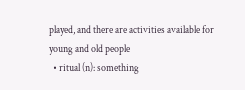played, and there are activities available for young and old people
  • ritual (n): something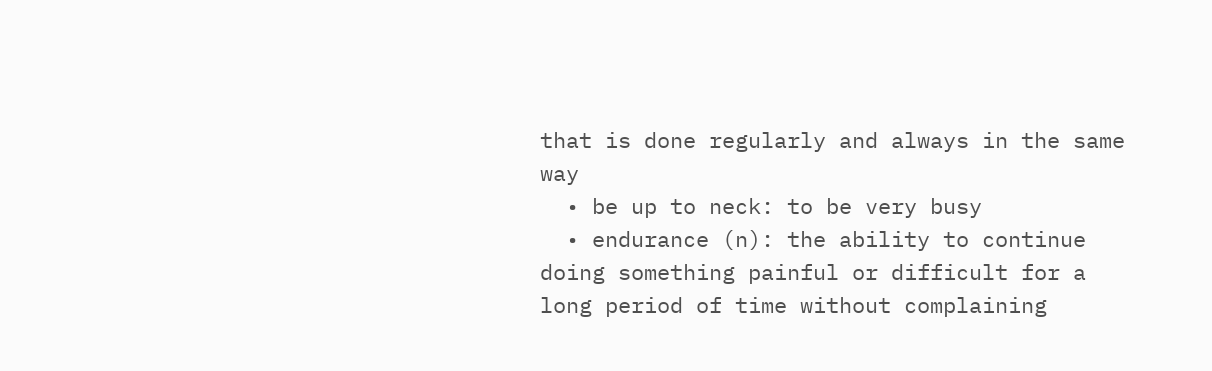that is done regularly and always in the same way
  • be up to neck: to be very busy
  • endurance (n): the ability to continue doing something painful or difficult for a long period of time without complaining